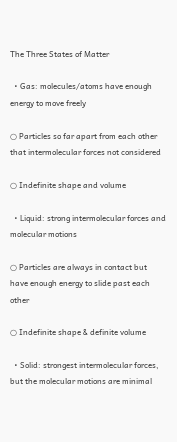The Three States of Matter

  • Gas: molecules/atoms have enough energy to move freely

○ Particles so far apart from each other that intermolecular forces not considered

○ Indefinite shape and volume

  • Liquid: strong intermolecular forces and molecular motions

○ Particles are always in contact but have enough energy to slide past each other

○ Indefinite shape & definite volume

  • Solid: strongest intermolecular forces, but the molecular motions are minimal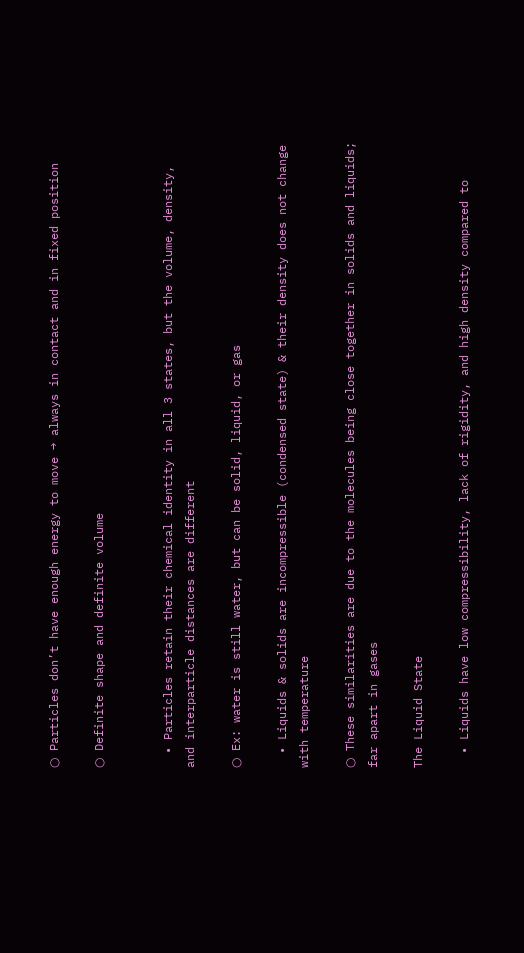○ Particles don’t have enough energy to move → always in contact and in fixed position

○ Definite shape and definite volume


  • Particles retain their chemical identity in all 3 states, but the volume, density, and interparticle distances are different

○ Ex: water is still water, but can be solid, liquid, or gas

  • Liquids & solids are incompressible (condensed state) & their density does not change with temperature

○ These similarities are due to the molecules being close together in solids and liquids; far apart in gases

The Liquid State

  • Liquids have low compressibility, lack of rigidity, and high density compared to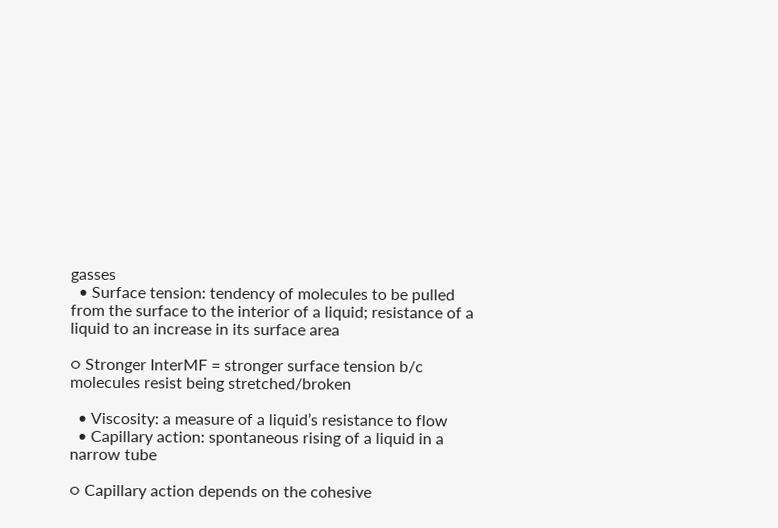gasses
  • Surface tension: tendency of molecules to be pulled from the surface to the interior of a liquid; resistance of a liquid to an increase in its surface area

○ Stronger InterMF = stronger surface tension b/c molecules resist being stretched/broken

  • Viscosity: a measure of a liquid’s resistance to flow
  • Capillary action: spontaneous rising of a liquid in a narrow tube

○ Capillary action depends on the cohesive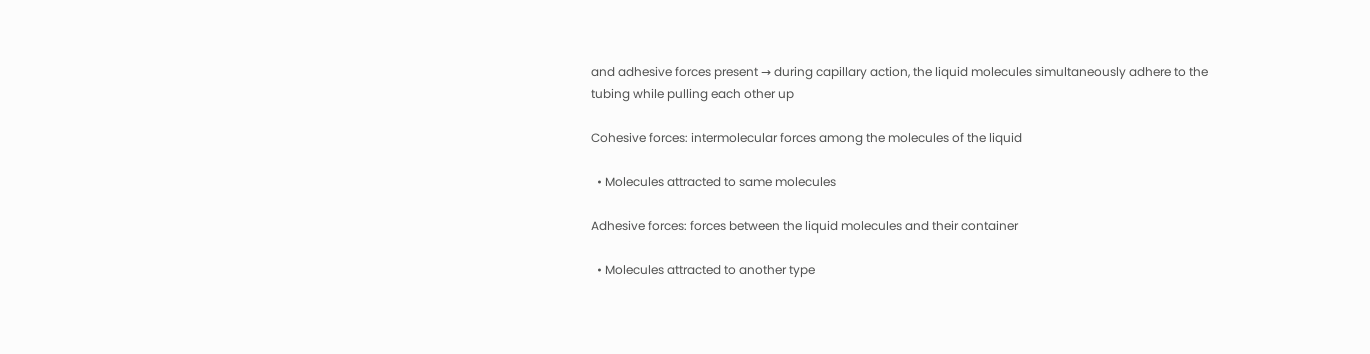and adhesive forces present → during capillary action, the liquid molecules simultaneously adhere to the tubing while pulling each other up

Cohesive forces: intermolecular forces among the molecules of the liquid

  • Molecules attracted to same molecules

Adhesive forces: forces between the liquid molecules and their container

  • Molecules attracted to another type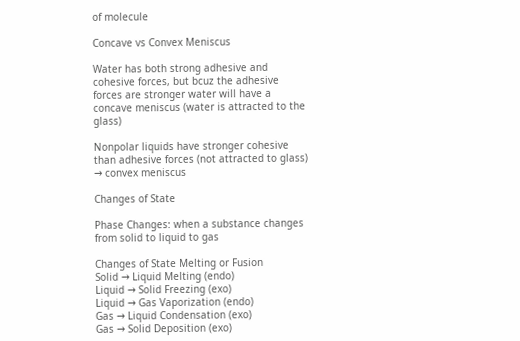of molecule

Concave vs Convex Meniscus

Water has both strong adhesive and cohesive forces, but bcuz the adhesive forces are stronger water will have a concave meniscus (water is attracted to the glass)

Nonpolar liquids have stronger cohesive than adhesive forces (not attracted to glass) → convex meniscus

Changes of State

Phase Changes: when a substance changes from solid to liquid to gas

Changes of State Melting or Fusion
Solid → Liquid Melting (endo)
Liquid → Solid Freezing (exo)
Liquid → Gas Vaporization (endo)
Gas → Liquid Condensation (exo)
Gas → Solid Deposition (exo)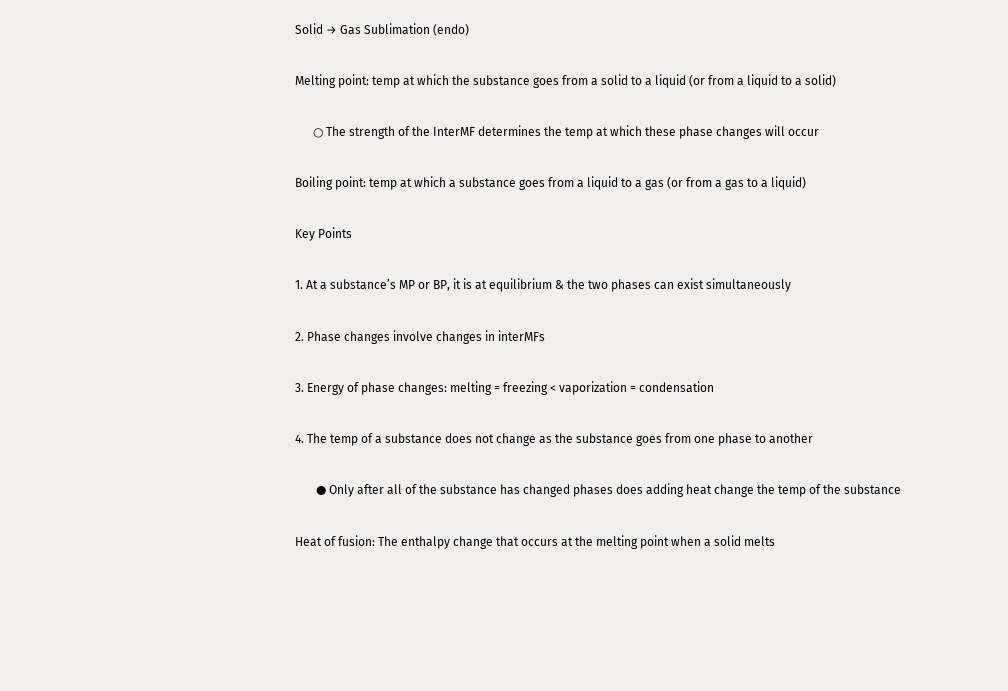Solid → Gas Sublimation (endo)

Melting point: temp at which the substance goes from a solid to a liquid (or from a liquid to a solid)

      ○ The strength of the InterMF determines the temp at which these phase changes will occur

Boiling point: temp at which a substance goes from a liquid to a gas (or from a gas to a liquid)

Key Points

1. At a substance’s MP or BP, it is at equilibrium & the two phases can exist simultaneously

2. Phase changes involve changes in interMFs

3. Energy of phase changes: melting = freezing < vaporization = condensation

4. The temp of a substance does not change as the substance goes from one phase to another

       ● Only after all of the substance has changed phases does adding heat change the temp of the substance

Heat of fusion: The enthalpy change that occurs at the melting point when a solid melts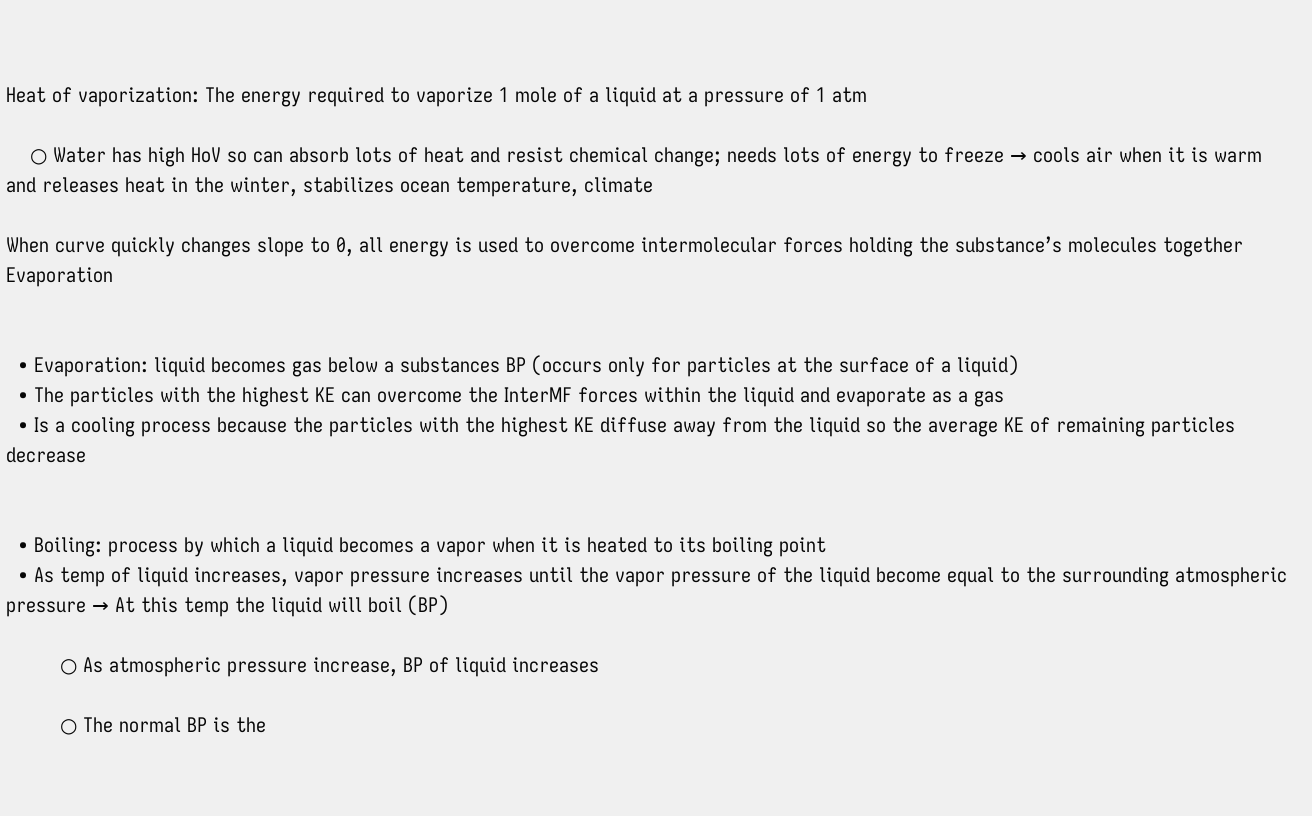Heat of vaporization: The energy required to vaporize 1 mole of a liquid at a pressure of 1 atm

    ○ Water has high HoV so can absorb lots of heat and resist chemical change; needs lots of energy to freeze → cools air when it is warm and releases heat in the winter, stabilizes ocean temperature, climate

When curve quickly changes slope to 0, all energy is used to overcome intermolecular forces holding the substance’s molecules together Evaporation


  • Evaporation: liquid becomes gas below a substances BP (occurs only for particles at the surface of a liquid)
  • The particles with the highest KE can overcome the InterMF forces within the liquid and evaporate as a gas
  • Is a cooling process because the particles with the highest KE diffuse away from the liquid so the average KE of remaining particles decrease


  • Boiling: process by which a liquid becomes a vapor when it is heated to its boiling point
  • As temp of liquid increases, vapor pressure increases until the vapor pressure of the liquid become equal to the surrounding atmospheric pressure → At this temp the liquid will boil (BP)

         ○ As atmospheric pressure increase, BP of liquid increases

         ○ The normal BP is the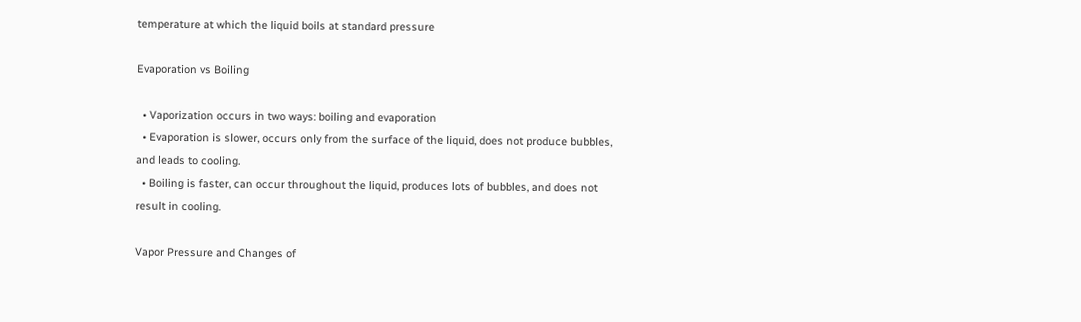temperature at which the liquid boils at standard pressure

Evaporation vs Boiling

  • Vaporization occurs in two ways: boiling and evaporation
  • Evaporation is slower, occurs only from the surface of the liquid, does not produce bubbles, and leads to cooling.
  • Boiling is faster, can occur throughout the liquid, produces lots of bubbles, and does not result in cooling.

Vapor Pressure and Changes of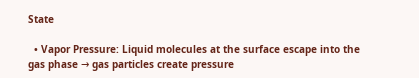State

  • Vapor Pressure: Liquid molecules at the surface escape into the gas phase → gas particles create pressure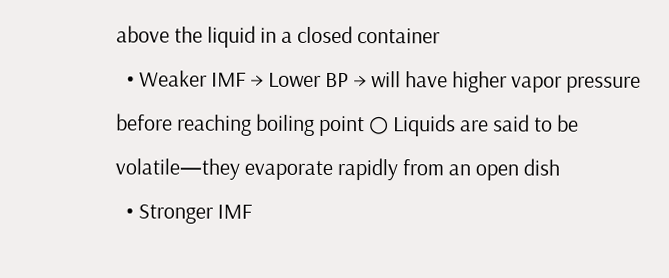above the liquid in a closed container
  • Weaker IMF → Lower BP → will have higher vapor pressure before reaching boiling point ○ Liquids are said to be volatile—they evaporate rapidly from an open dish
  • Stronger IMF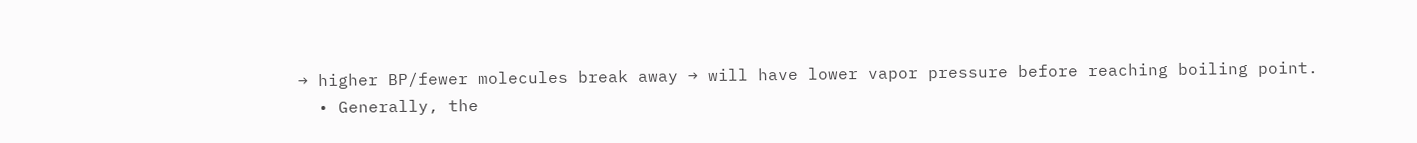→ higher BP/fewer molecules break away → will have lower vapor pressure before reaching boiling point.
  • Generally, the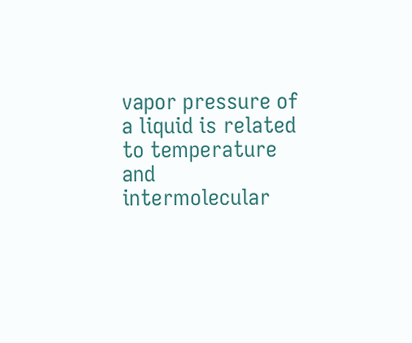vapor pressure of a liquid is related to temperature and intermolecular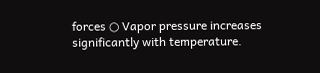forces ○ Vapor pressure increases significantly with temperature.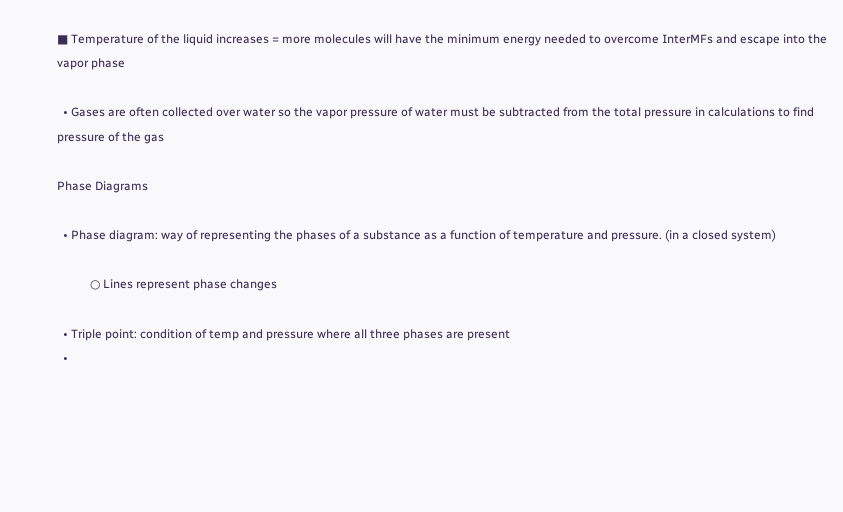■ Temperature of the liquid increases = more molecules will have the minimum energy needed to overcome InterMFs and escape into the vapor phase

  • Gases are often collected over water so the vapor pressure of water must be subtracted from the total pressure in calculations to find pressure of the gas

Phase Diagrams

  • Phase diagram: way of representing the phases of a substance as a function of temperature and pressure. (in a closed system)

           ○ Lines represent phase changes

  • Triple point: condition of temp and pressure where all three phases are present
  •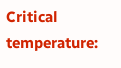Critical temperature: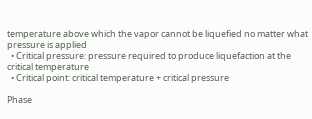temperature above which the vapor cannot be liquefied no matter what pressure is applied
  • Critical pressure: pressure required to produce liquefaction at the critical temperature
  • Critical point: critical temperature + critical pressure

Phase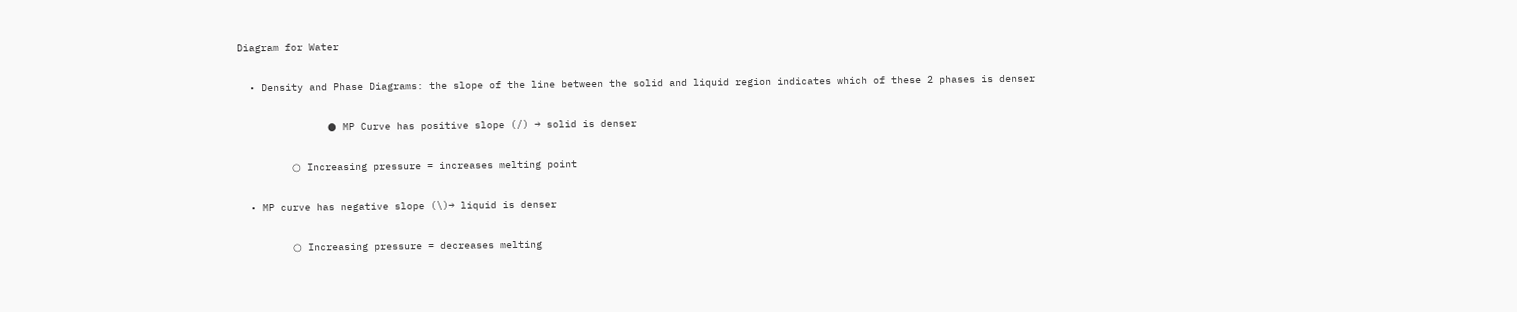Diagram for Water

  • Density and Phase Diagrams: the slope of the line between the solid and liquid region indicates which of these 2 phases is denser

               ● MP Curve has positive slope (/) → solid is denser

         ○ Increasing pressure = increases melting point

  • MP curve has negative slope (\)→ liquid is denser

         ○ Increasing pressure = decreases melting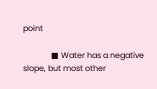point

              ■ Water has a negative slope, but most other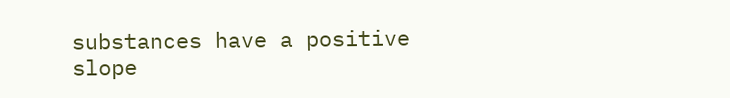substances have a positive slope